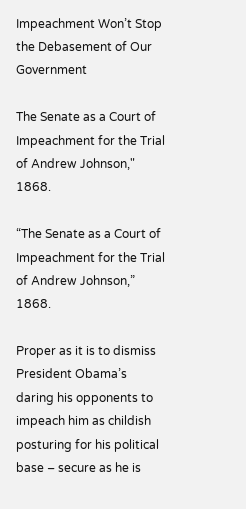Impeachment Won’t Stop the Debasement of Our Government

The Senate as a Court of Impeachment for the Trial of Andrew Johnson," 1868.

“The Senate as a Court of Impeachment for the Trial of Andrew Johnson,” 1868.

Proper as it is to dismiss President Obama’s daring his opponents to impeach him as childish posturing for his political base – secure as he is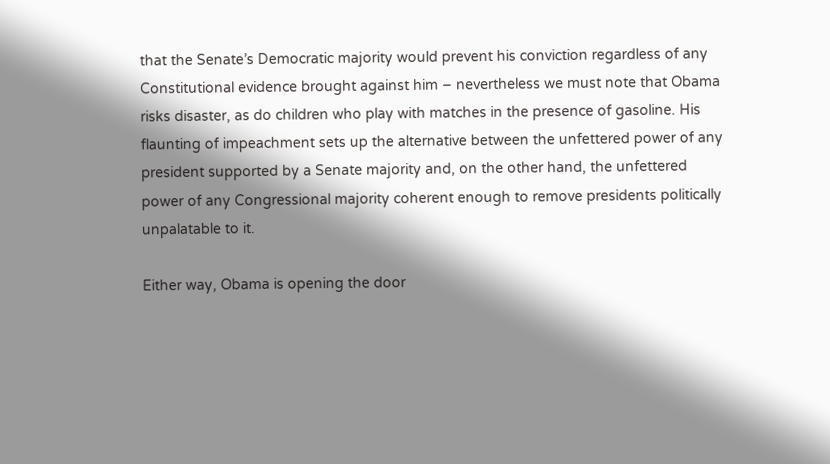that the Senate’s Democratic majority would prevent his conviction regardless of any Constitutional evidence brought against him – nevertheless we must note that Obama risks disaster, as do children who play with matches in the presence of gasoline. His flaunting of impeachment sets up the alternative between the unfettered power of any president supported by a Senate majority and, on the other hand, the unfettered power of any Congressional majority coherent enough to remove presidents politically unpalatable to it.

Either way, Obama is opening the door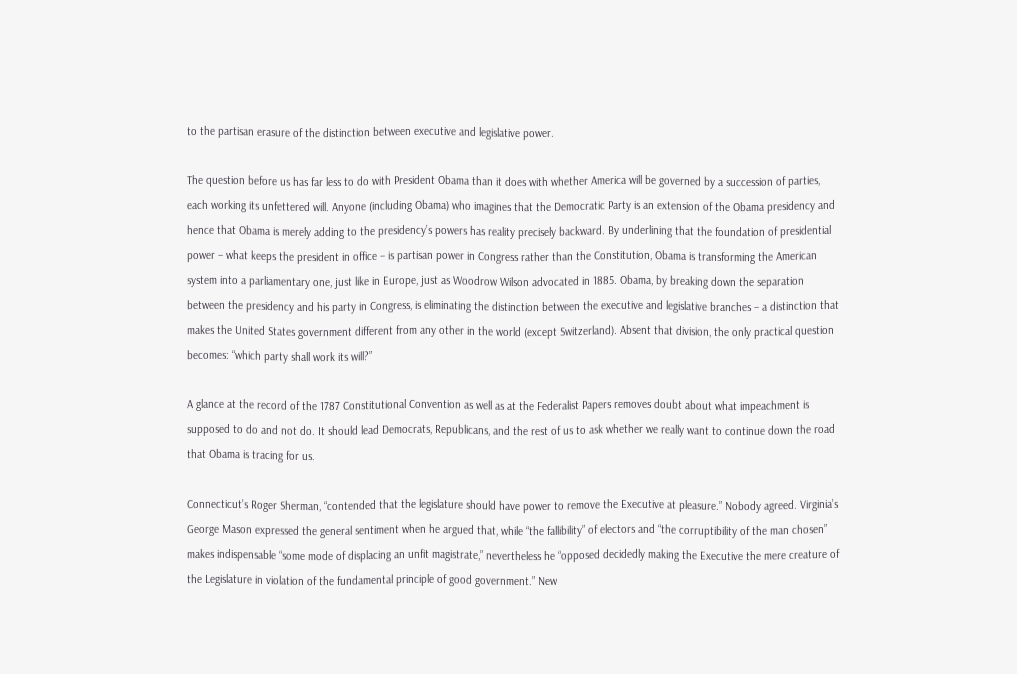to the partisan erasure of the distinction between executive and legislative power.

The question before us has far less to do with President Obama than it does with whether America will be governed by a succession of parties, each working its unfettered will. Anyone (including Obama) who imagines that the Democratic Party is an extension of the Obama presidency and hence that Obama is merely adding to the presidency’s powers has reality precisely backward. By underlining that the foundation of presidential power – what keeps the president in office – is partisan power in Congress rather than the Constitution, Obama is transforming the American system into a parliamentary one, just like in Europe, just as Woodrow Wilson advocated in 1885. Obama, by breaking down the separation between the presidency and his party in Congress, is eliminating the distinction between the executive and legislative branches – a distinction that makes the United States government different from any other in the world (except Switzerland). Absent that division, the only practical question becomes: “which party shall work its will?”

A glance at the record of the 1787 Constitutional Convention as well as at the Federalist Papers removes doubt about what impeachment is supposed to do and not do. It should lead Democrats, Republicans, and the rest of us to ask whether we really want to continue down the road that Obama is tracing for us.

Connecticut’s Roger Sherman, “contended that the legislature should have power to remove the Executive at pleasure.” Nobody agreed. Virginia’s George Mason expressed the general sentiment when he argued that, while “the fallibility” of electors and “the corruptibility of the man chosen” makes indispensable “some mode of displacing an unfit magistrate,” nevertheless he “opposed decidedly making the Executive the mere creature of the Legislature in violation of the fundamental principle of good government.” New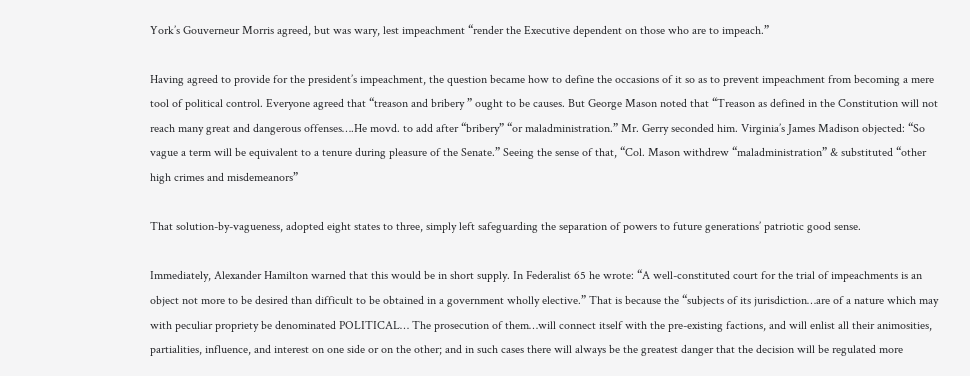York’s Gouverneur Morris agreed, but was wary, lest impeachment “render the Executive dependent on those who are to impeach.”

Having agreed to provide for the president’s impeachment, the question became how to define the occasions of it so as to prevent impeachment from becoming a mere tool of political control. Everyone agreed that “treason and bribery ” ought to be causes. But George Mason noted that “Treason as defined in the Constitution will not reach many great and dangerous offenses….He movd. to add after “bribery” “or maladministration.” Mr. Gerry seconded him. Virginia’s James Madison objected: “So vague a term will be equivalent to a tenure during pleasure of the Senate.” Seeing the sense of that, “Col. Mason withdrew “maladministration” & substituted “other high crimes and misdemeanors”

That solution-by-vagueness, adopted eight states to three, simply left safeguarding the separation of powers to future generations’ patriotic good sense.

Immediately, Alexander Hamilton warned that this would be in short supply. In Federalist 65 he wrote: “A well-constituted court for the trial of impeachments is an object not more to be desired than difficult to be obtained in a government wholly elective.” That is because the “subjects of its jurisdiction…are of a nature which may with peculiar propriety be denominated POLITICAL… The prosecution of them…will connect itself with the pre-existing factions, and will enlist all their animosities, partialities, influence, and interest on one side or on the other; and in such cases there will always be the greatest danger that the decision will be regulated more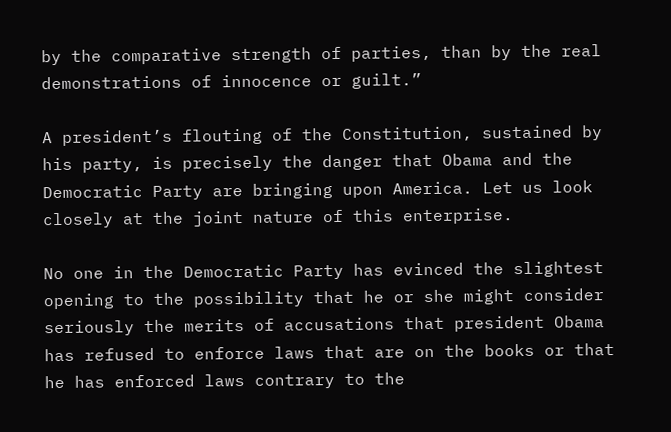by the comparative strength of parties, than by the real demonstrations of innocence or guilt.”

A president’s flouting of the Constitution, sustained by his party, is precisely the danger that Obama and the Democratic Party are bringing upon America. Let us look closely at the joint nature of this enterprise.

No one in the Democratic Party has evinced the slightest opening to the possibility that he or she might consider seriously the merits of accusations that president Obama has refused to enforce laws that are on the books or that he has enforced laws contrary to the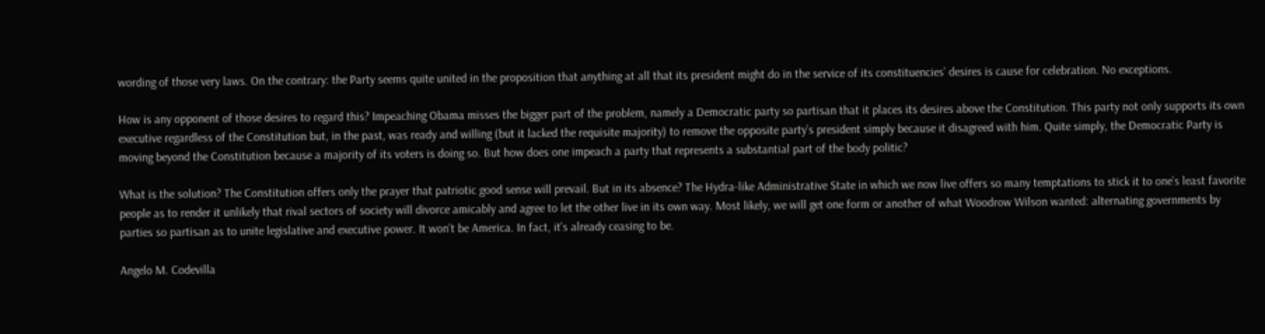wording of those very laws. On the contrary: the Party seems quite united in the proposition that anything at all that its president might do in the service of its constituencies’ desires is cause for celebration. No exceptions.

How is any opponent of those desires to regard this? Impeaching Obama misses the bigger part of the problem, namely a Democratic party so partisan that it places its desires above the Constitution. This party not only supports its own executive regardless of the Constitution but, in the past, was ready and willing (but it lacked the requisite majority) to remove the opposite party’s president simply because it disagreed with him. Quite simply, the Democratic Party is moving beyond the Constitution because a majority of its voters is doing so. But how does one impeach a party that represents a substantial part of the body politic?

What is the solution? The Constitution offers only the prayer that patriotic good sense will prevail. But in its absence? The Hydra-like Administrative State in which we now live offers so many temptations to stick it to one’s least favorite people as to render it unlikely that rival sectors of society will divorce amicably and agree to let the other live in its own way. Most likely, we will get one form or another of what Woodrow Wilson wanted: alternating governments by parties so partisan as to unite legislative and executive power. It won’t be America. In fact, it’s already ceasing to be.

Angelo M. Codevilla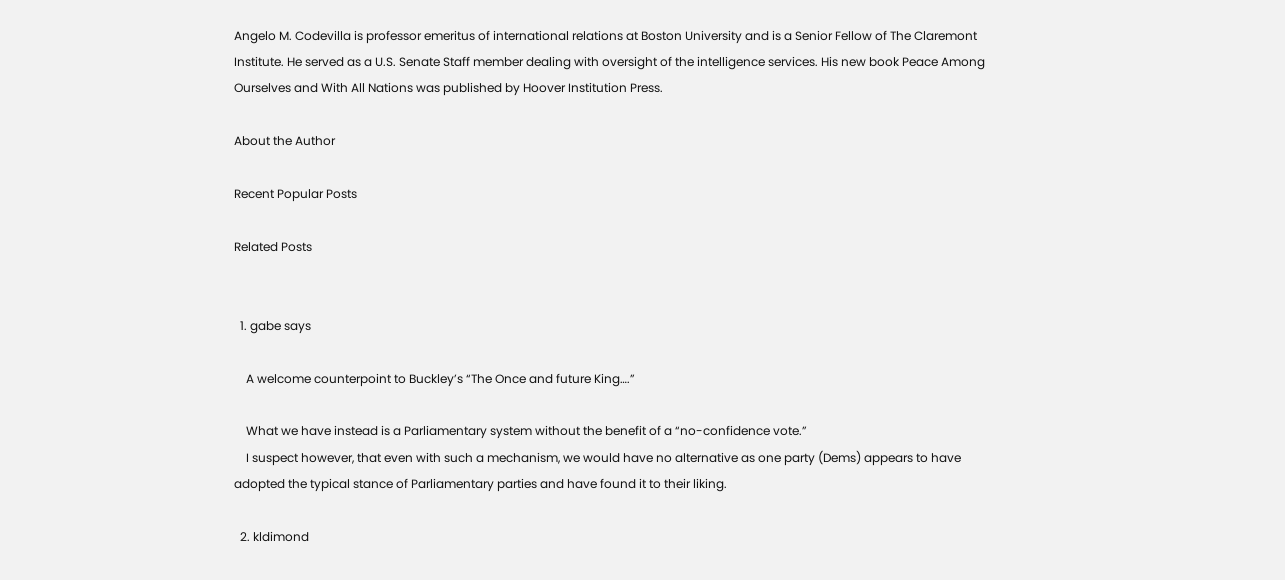Angelo M. Codevilla is professor emeritus of international relations at Boston University and is a Senior Fellow of The Claremont Institute. He served as a U.S. Senate Staff member dealing with oversight of the intelligence services. His new book Peace Among Ourselves and With All Nations was published by Hoover Institution Press.

About the Author

Recent Popular Posts

Related Posts


  1. gabe says

    A welcome counterpoint to Buckley’s “The Once and future King….”

    What we have instead is a Parliamentary system without the benefit of a “no-confidence vote.”
    I suspect however, that even with such a mechanism, we would have no alternative as one party (Dems) appears to have adopted the typical stance of Parliamentary parties and have found it to their liking.

  2. kldimond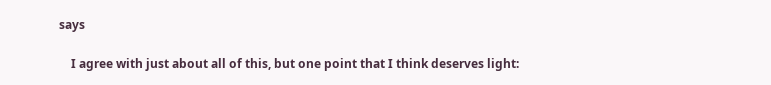says

    I agree with just about all of this, but one point that I think deserves light: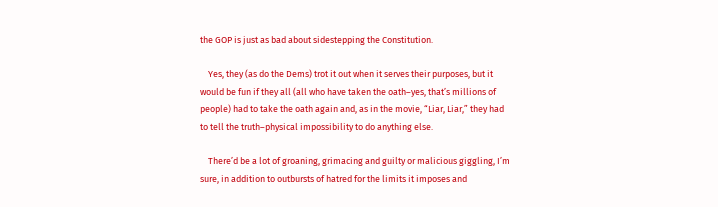the GOP is just as bad about sidestepping the Constitution.

    Yes, they (as do the Dems) trot it out when it serves their purposes, but it would be fun if they all (all who have taken the oath–yes, that’s millions of people) had to take the oath again and, as in the movie, “Liar, Liar,” they had to tell the truth–physical impossibility to do anything else.

    There’d be a lot of groaning, grimacing and guilty or malicious giggling, I’m sure, in addition to outbursts of hatred for the limits it imposes and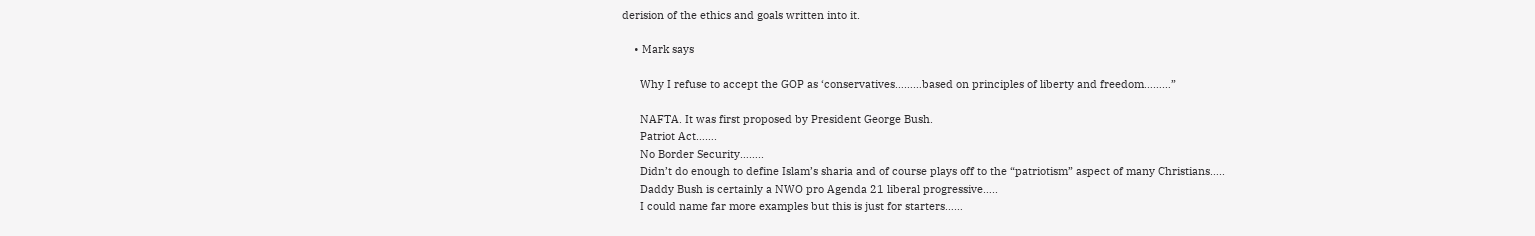derision of the ethics and goals written into it.

    • Mark says

      Why I refuse to accept the GOP as ‘conservatives………based on principles of liberty and freedom………”

      NAFTA. It was first proposed by President George Bush.
      Patriot Act…….
      No Border Security……..
      Didn’t do enough to define Islam’s sharia and of course plays off to the “patriotism” aspect of many Christians…..
      Daddy Bush is certainly a NWO pro Agenda 21 liberal progressive…..
      I could name far more examples but this is just for starters……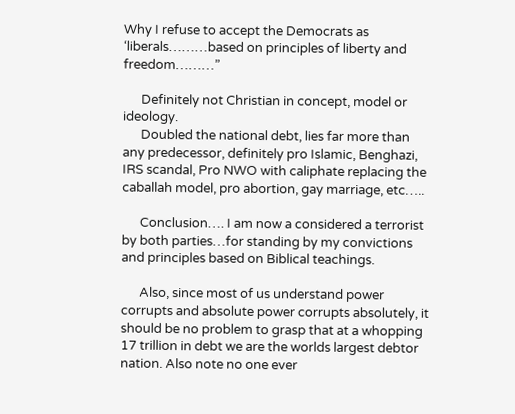Why I refuse to accept the Democrats as ‘liberals………based on principles of liberty and freedom………”

      Definitely not Christian in concept, model or ideology.
      Doubled the national debt, lies far more than any predecessor, definitely pro Islamic, Benghazi, IRS scandal, Pro NWO with caliphate replacing the caballah model, pro abortion, gay marriage, etc…..

      Conclusion…. I am now a considered a terrorist by both parties…for standing by my convictions and principles based on Biblical teachings.

      Also, since most of us understand power corrupts and absolute power corrupts absolutely, it should be no problem to grasp that at a whopping 17 trillion in debt we are the worlds largest debtor nation. Also note no one ever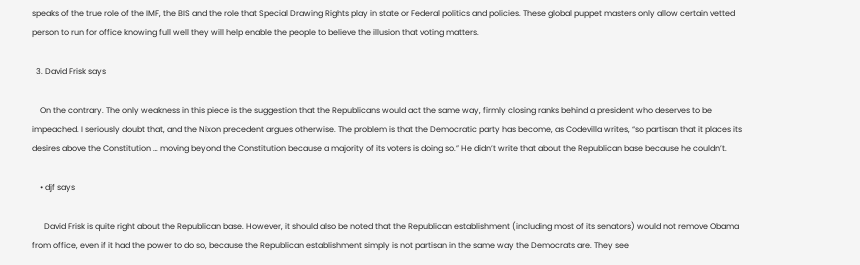speaks of the true role of the IMF, the BIS and the role that Special Drawing Rights play in state or Federal politics and policies. These global puppet masters only allow certain vetted person to run for office knowing full well they will help enable the people to believe the illusion that voting matters.

  3. David Frisk says

    On the contrary. The only weakness in this piece is the suggestion that the Republicans would act the same way, firmly closing ranks behind a president who deserves to be impeached. I seriously doubt that, and the Nixon precedent argues otherwise. The problem is that the Democratic party has become, as Codevilla writes, “so partisan that it places its desires above the Constitution … moving beyond the Constitution because a majority of its voters is doing so.” He didn’t write that about the Republican base because he couldn’t.

    • djf says

      David Frisk is quite right about the Republican base. However, it should also be noted that the Republican establishment (including most of its senators) would not remove Obama from office, even if it had the power to do so, because the Republican establishment simply is not partisan in the same way the Democrats are. They see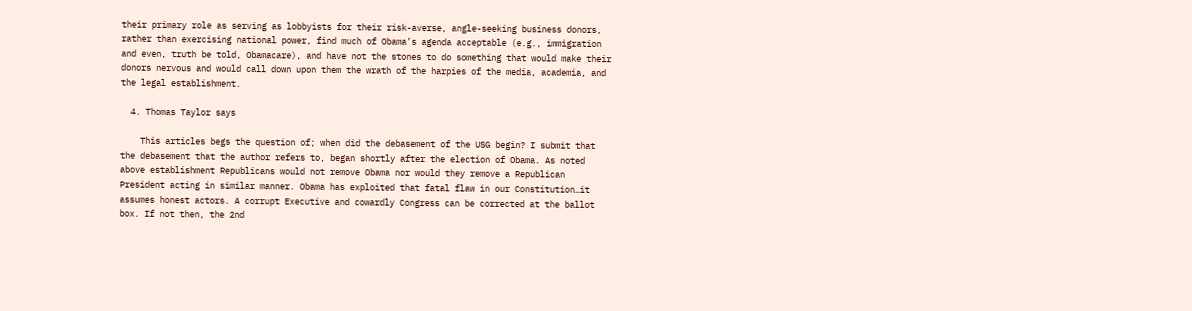their primary role as serving as lobbyists for their risk-averse, angle-seeking business donors, rather than exercising national power, find much of Obama’s agenda acceptable (e.g., immigration and even, truth be told, Obamacare), and have not the stones to do something that would make their donors nervous and would call down upon them the wrath of the harpies of the media, academia, and the legal establishment.

  4. Thomas Taylor says

    This articles begs the question of; when did the debasement of the USG begin? I submit that the debasement that the author refers to, began shortly after the election of Obama. As noted above establishment Republicans would not remove Obama nor would they remove a Republican President acting in similar manner. Obama has exploited that fatal flaw in our Constitution…it assumes honest actors. A corrupt Executive and cowardly Congress can be corrected at the ballot box. If not then, the 2nd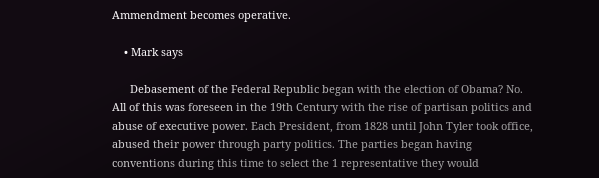Ammendment becomes operative.

    • Mark says

      Debasement of the Federal Republic began with the election of Obama? No. All of this was foreseen in the 19th Century with the rise of partisan politics and abuse of executive power. Each President, from 1828 until John Tyler took office, abused their power through party politics. The parties began having conventions during this time to select the 1 representative they would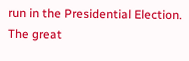run in the Presidential Election. The great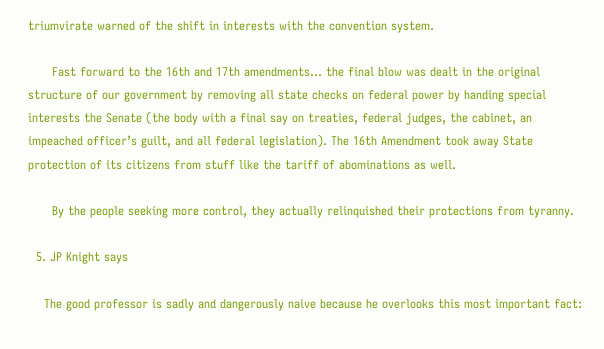triumvirate warned of the shift in interests with the convention system.

      Fast forward to the 16th and 17th amendments… the final blow was dealt in the original structure of our government by removing all state checks on federal power by handing special interests the Senate (the body with a final say on treaties, federal judges, the cabinet, an impeached officer’s guilt, and all federal legislation). The 16th Amendment took away State protection of its citizens from stuff like the tariff of abominations as well.

      By the people seeking more control, they actually relinquished their protections from tyranny.

  5. JP Knight says

    The good professor is sadly and dangerously naive because he overlooks this most important fact: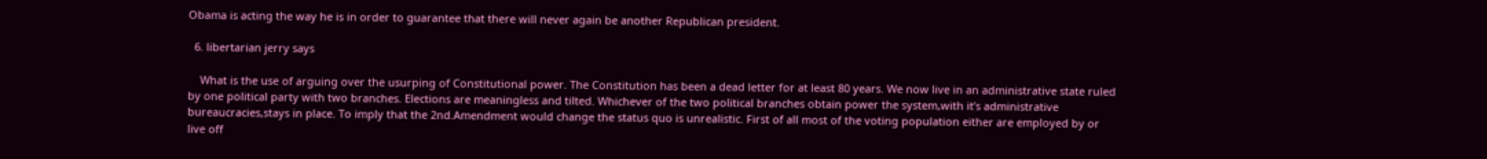Obama is acting the way he is in order to guarantee that there will never again be another Republican president.

  6. libertarian jerry says

    What is the use of arguing over the usurping of Constitutional power. The Constitution has been a dead letter for at least 80 years. We now live in an administrative state ruled by one political party with two branches. Elections are meaningless and tilted. Whichever of the two political branches obtain power the system,with it’s administrative bureaucracies,stays in place. To imply that the 2nd.Amendment would change the status quo is unrealistic. First of all most of the voting population either are employed by or live off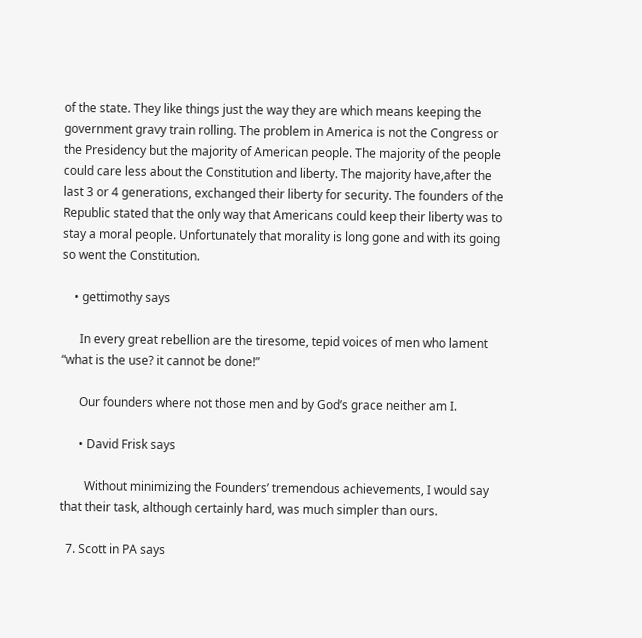of the state. They like things just the way they are which means keeping the government gravy train rolling. The problem in America is not the Congress or the Presidency but the majority of American people. The majority of the people could care less about the Constitution and liberty. The majority have,after the last 3 or 4 generations, exchanged their liberty for security. The founders of the Republic stated that the only way that Americans could keep their liberty was to stay a moral people. Unfortunately that morality is long gone and with its going so went the Constitution.

    • gettimothy says

      In every great rebellion are the tiresome, tepid voices of men who lament “what is the use? it cannot be done!”

      Our founders where not those men and by God’s grace neither am I.

      • David Frisk says

        Without minimizing the Founders’ tremendous achievements, I would say that their task, although certainly hard, was much simpler than ours.

  7. Scott in PA says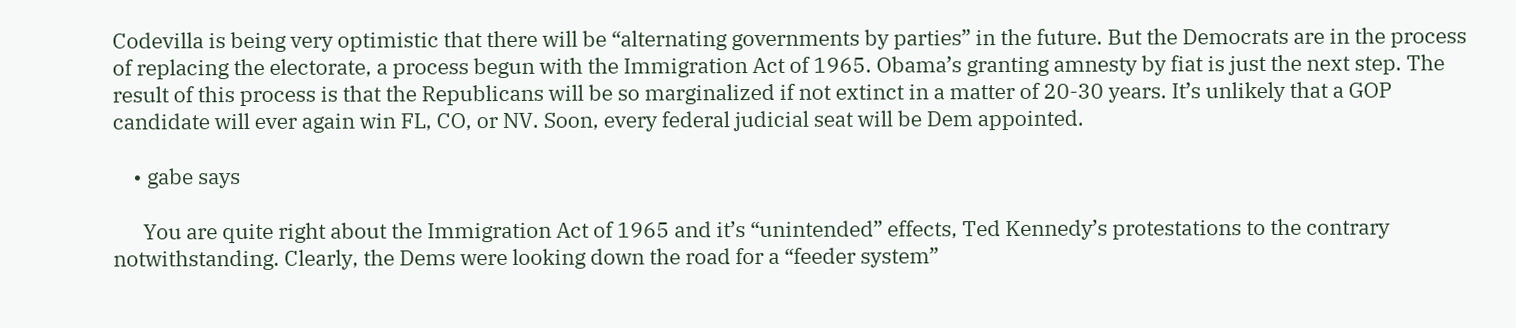Codevilla is being very optimistic that there will be “alternating governments by parties” in the future. But the Democrats are in the process of replacing the electorate, a process begun with the Immigration Act of 1965. Obama’s granting amnesty by fiat is just the next step. The result of this process is that the Republicans will be so marginalized if not extinct in a matter of 20-30 years. It’s unlikely that a GOP candidate will ever again win FL, CO, or NV. Soon, every federal judicial seat will be Dem appointed.

    • gabe says

      You are quite right about the Immigration Act of 1965 and it’s “unintended” effects, Ted Kennedy’s protestations to the contrary notwithstanding. Clearly, the Dems were looking down the road for a “feeder system”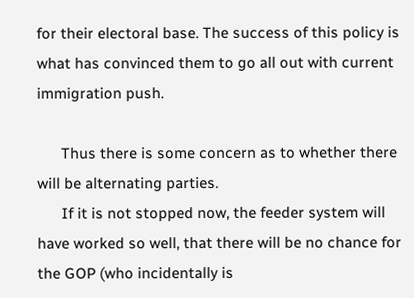for their electoral base. The success of this policy is what has convinced them to go all out with current immigration push.

      Thus there is some concern as to whether there will be alternating parties.
      If it is not stopped now, the feeder system will have worked so well, that there will be no chance for the GOP (who incidentally is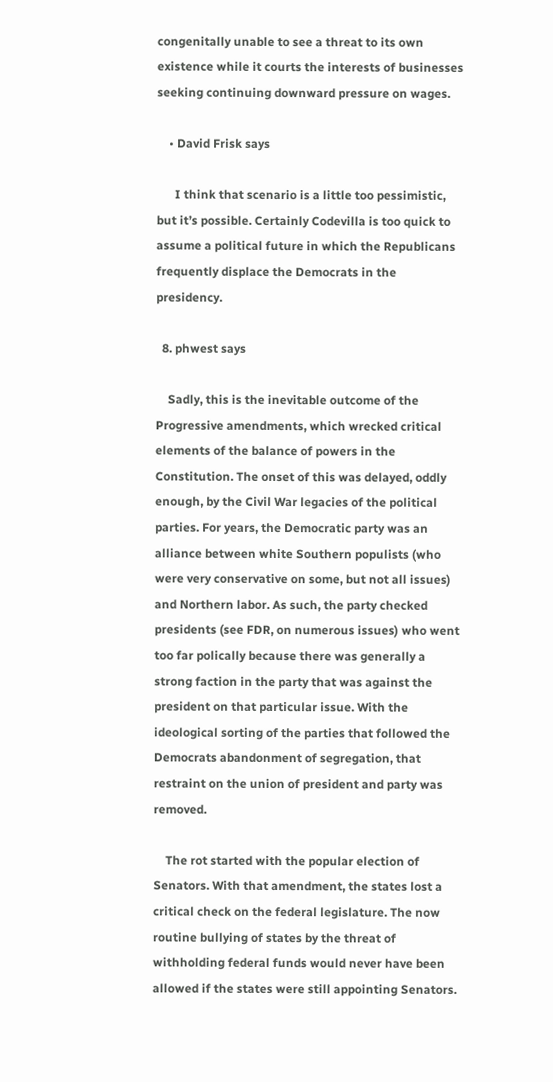congenitally unable to see a threat to its own existence while it courts the interests of businesses seeking continuing downward pressure on wages.

    • David Frisk says

      I think that scenario is a little too pessimistic, but it’s possible. Certainly Codevilla is too quick to assume a political future in which the Republicans frequently displace the Democrats in the presidency.

  8. phwest says

    Sadly, this is the inevitable outcome of the Progressive amendments, which wrecked critical elements of the balance of powers in the Constitution. The onset of this was delayed, oddly enough, by the Civil War legacies of the political parties. For years, the Democratic party was an alliance between white Southern populists (who were very conservative on some, but not all issues) and Northern labor. As such, the party checked presidents (see FDR, on numerous issues) who went too far polically because there was generally a strong faction in the party that was against the president on that particular issue. With the ideological sorting of the parties that followed the Democrats abandonment of segregation, that restraint on the union of president and party was removed.

    The rot started with the popular election of Senators. With that amendment, the states lost a critical check on the federal legislature. The now routine bullying of states by the threat of withholding federal funds would never have been allowed if the states were still appointing Senators.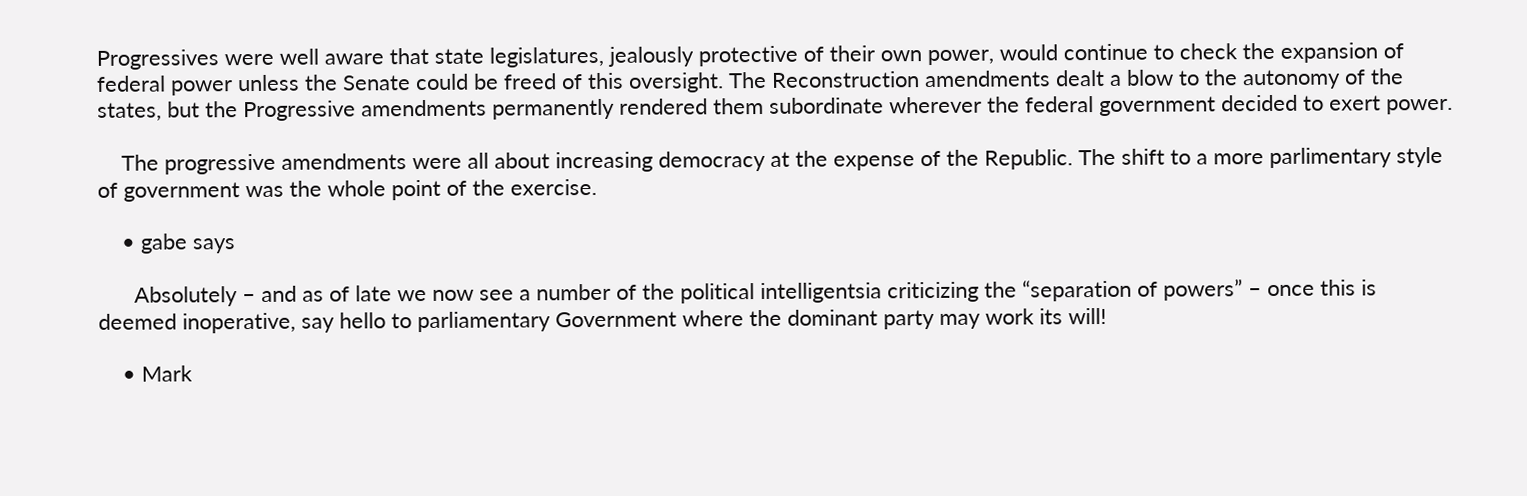Progressives were well aware that state legislatures, jealously protective of their own power, would continue to check the expansion of federal power unless the Senate could be freed of this oversight. The Reconstruction amendments dealt a blow to the autonomy of the states, but the Progressive amendments permanently rendered them subordinate wherever the federal government decided to exert power.

    The progressive amendments were all about increasing democracy at the expense of the Republic. The shift to a more parlimentary style of government was the whole point of the exercise.

    • gabe says

      Absolutely – and as of late we now see a number of the political intelligentsia criticizing the “separation of powers” – once this is deemed inoperative, say hello to parliamentary Government where the dominant party may work its will!

    • Mark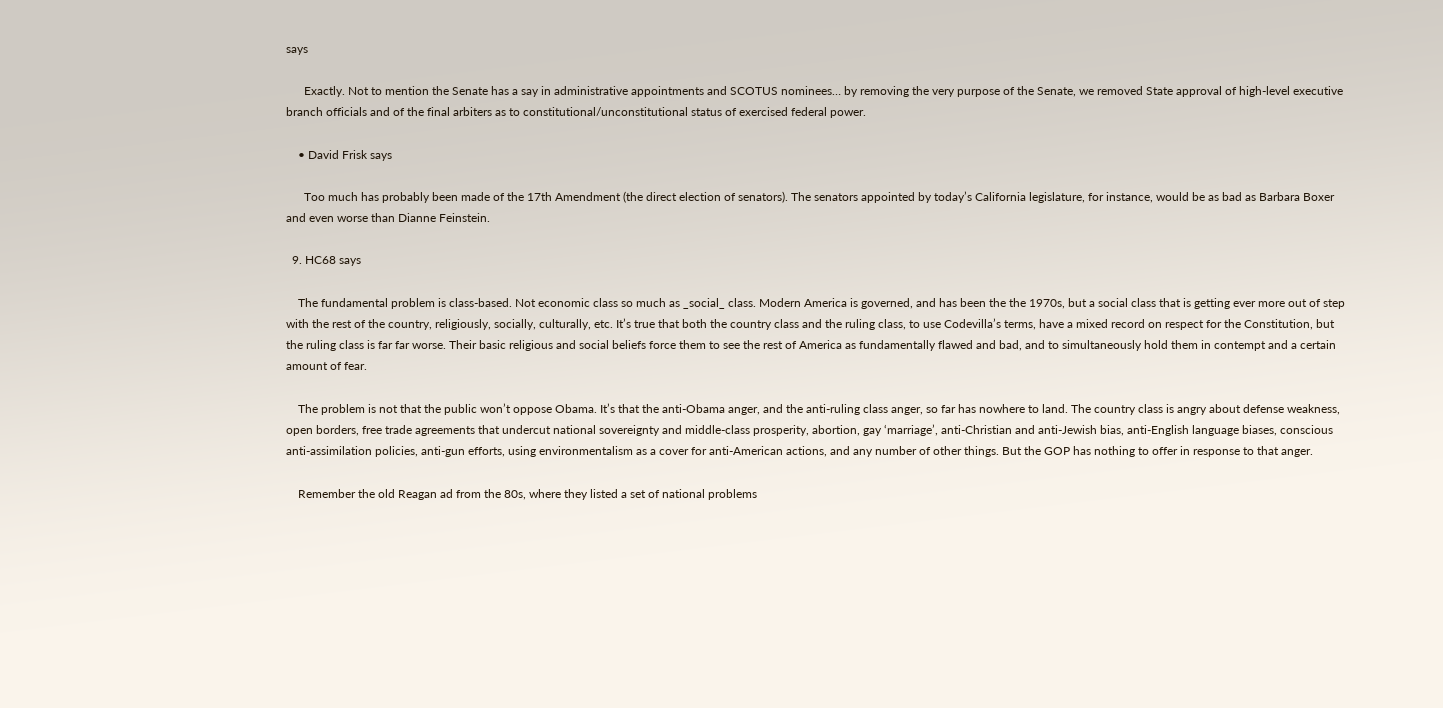says

      Exactly. Not to mention the Senate has a say in administrative appointments and SCOTUS nominees… by removing the very purpose of the Senate, we removed State approval of high-level executive branch officials and of the final arbiters as to constitutional/unconstitutional status of exercised federal power.

    • David Frisk says

      Too much has probably been made of the 17th Amendment (the direct election of senators). The senators appointed by today’s California legislature, for instance, would be as bad as Barbara Boxer and even worse than Dianne Feinstein.

  9. HC68 says

    The fundamental problem is class-based. Not economic class so much as _social_ class. Modern America is governed, and has been the the 1970s, but a social class that is getting ever more out of step with the rest of the country, religiously, socially, culturally, etc. It’s true that both the country class and the ruling class, to use Codevilla’s terms, have a mixed record on respect for the Constitution, but the ruling class is far far worse. Their basic religious and social beliefs force them to see the rest of America as fundamentally flawed and bad, and to simultaneously hold them in contempt and a certain amount of fear.

    The problem is not that the public won’t oppose Obama. It’s that the anti-Obama anger, and the anti-ruling class anger, so far has nowhere to land. The country class is angry about defense weakness, open borders, free trade agreements that undercut national sovereignty and middle-class prosperity, abortion, gay ‘marriage’, anti-Christian and anti-Jewish bias, anti-English language biases, conscious anti-assimilation policies, anti-gun efforts, using environmentalism as a cover for anti-American actions, and any number of other things. But the GOP has nothing to offer in response to that anger.

    Remember the old Reagan ad from the 80s, where they listed a set of national problems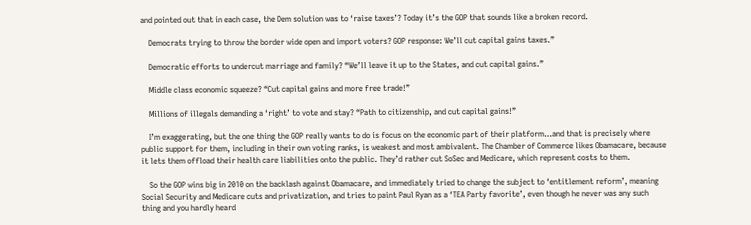and pointed out that in each case, the Dem solution was to ‘raise taxes’? Today it’s the GOP that sounds like a broken record.

    Democrats trying to throw the border wide open and import voters? GOP response: We’ll cut capital gains taxes.”

    Democratic efforts to undercut marriage and family? “We’ll leave it up to the States, and cut capital gains.”

    Middle class economic squeeze? “Cut capital gains and more free trade!”

    Millions of illegals demanding a ‘right’ to vote and stay? “Path to citizenship, and cut capital gains!”

    I’m exaggerating, but the one thing the GOP really wants to do is focus on the economic part of their platform…and that is precisely where public support for them, including in their own voting ranks, is weakest and most ambivalent. The Chamber of Commerce likes Obamacare, because it lets them offload their health care liabilities onto the public. They’d rather cut SoSec and Medicare, which represent costs to them.

    So the GOP wins big in 2010 on the backlash against Obamacare, and immediately tried to change the subject to ‘entitlement reform’, meaning Social Security and Medicare cuts and privatization, and tries to paint Paul Ryan as a ‘TEA Party favorite’, even though he never was any such thing and you hardly heard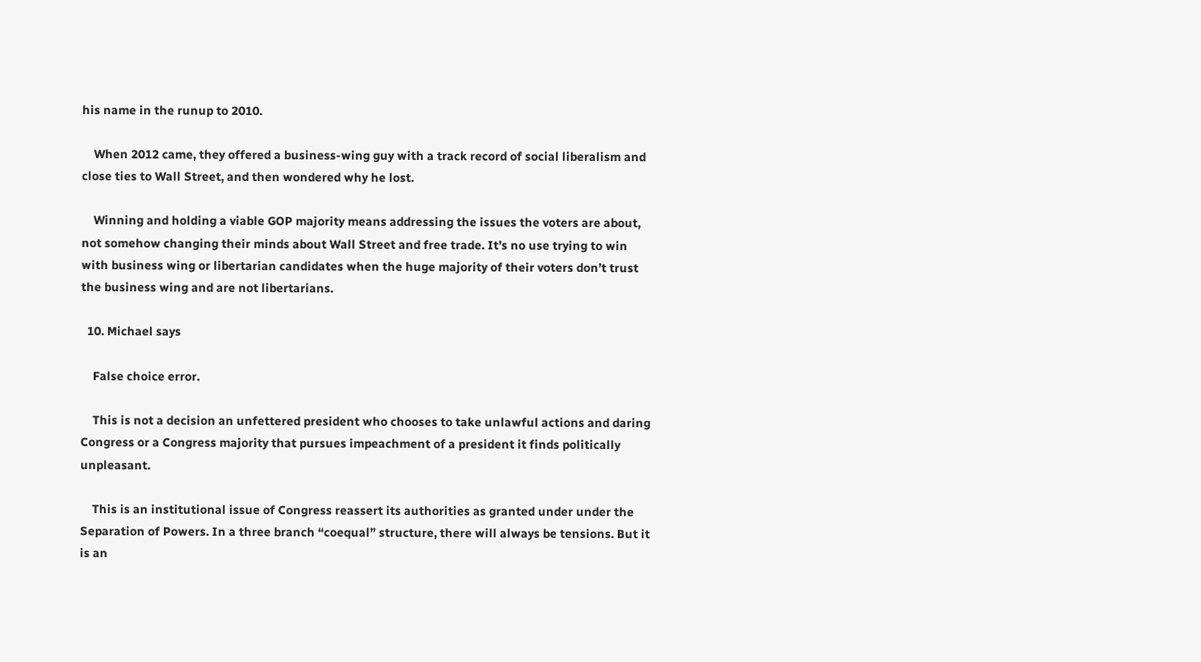his name in the runup to 2010.

    When 2012 came, they offered a business-wing guy with a track record of social liberalism and close ties to Wall Street, and then wondered why he lost.

    Winning and holding a viable GOP majority means addressing the issues the voters are about, not somehow changing their minds about Wall Street and free trade. It’s no use trying to win with business wing or libertarian candidates when the huge majority of their voters don’t trust the business wing and are not libertarians.

  10. Michael says

    False choice error.

    This is not a decision an unfettered president who chooses to take unlawful actions and daring Congress or a Congress majority that pursues impeachment of a president it finds politically unpleasant.

    This is an institutional issue of Congress reassert its authorities as granted under under the Separation of Powers. In a three branch “coequal” structure, there will always be tensions. But it is an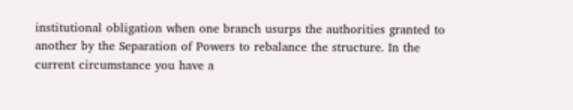institutional obligation when one branch usurps the authorities granted to another by the Separation of Powers to rebalance the structure. In the current circumstance you have a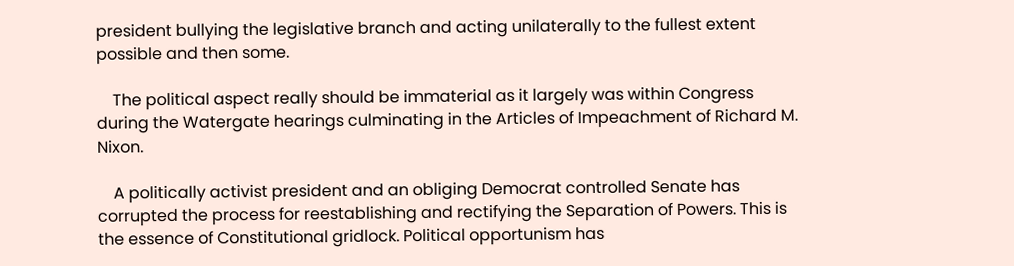president bullying the legislative branch and acting unilaterally to the fullest extent possible and then some.

    The political aspect really should be immaterial as it largely was within Congress during the Watergate hearings culminating in the Articles of Impeachment of Richard M. Nixon.

    A politically activist president and an obliging Democrat controlled Senate has corrupted the process for reestablishing and rectifying the Separation of Powers. This is the essence of Constitutional gridlock. Political opportunism has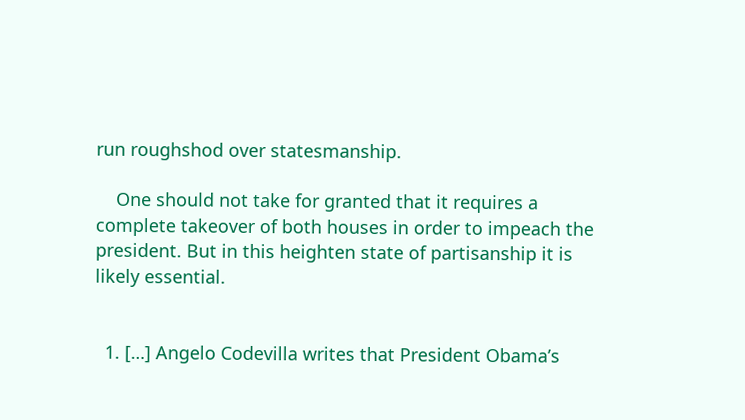run roughshod over statesmanship.

    One should not take for granted that it requires a complete takeover of both houses in order to impeach the president. But in this heighten state of partisanship it is likely essential.


  1. […] Angelo Codevilla writes that President Obama’s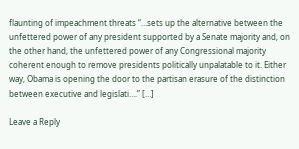flaunting of impeachment threats “…sets up the alternative between the unfettered power of any president supported by a Senate majority and, on the other hand, the unfettered power of any Congressional majority coherent enough to remove presidents politically unpalatable to it. Either way, Obama is opening the door to the partisan erasure of the distinction between executive and legislati….” […]

Leave a Reply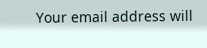Your email address will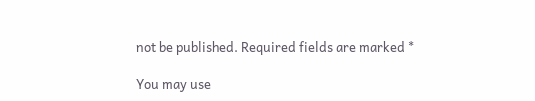not be published. Required fields are marked *

You may use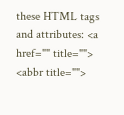these HTML tags and attributes: <a href="" title=""> <abbr title="">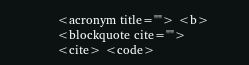<acronym title=""> <b> <blockquote cite=""> <cite> <code>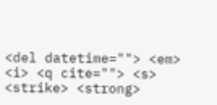<del datetime=""> <em> <i> <q cite=""> <s> <strike> <strong>